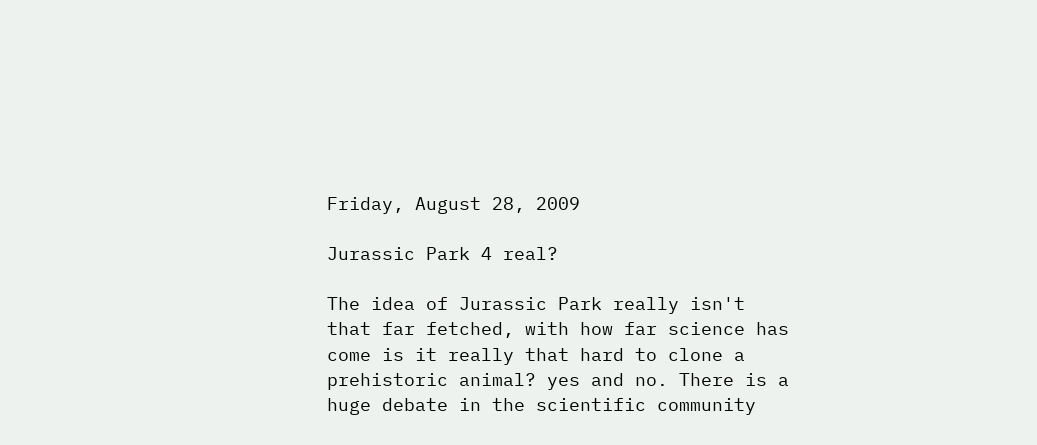Friday, August 28, 2009

Jurassic Park 4 real?

The idea of Jurassic Park really isn't that far fetched, with how far science has come is it really that hard to clone a prehistoric animal? yes and no. There is a huge debate in the scientific community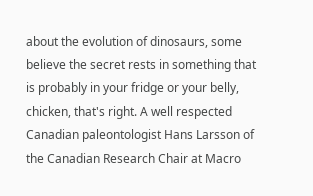about the evolution of dinosaurs, some believe the secret rests in something that is probably in your fridge or your belly, chicken, that's right. A well respected Canadian paleontologist Hans Larsson of the Canadian Research Chair at Macro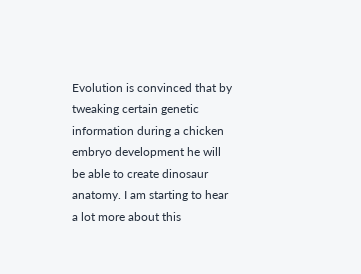Evolution is convinced that by tweaking certain genetic information during a chicken embryo development he will be able to create dinosaur anatomy. I am starting to hear a lot more about this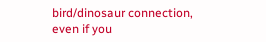bird/dinosaur connection, even if you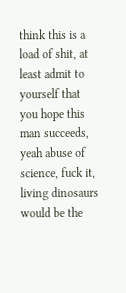think this is a load of shit, at least admit to yourself that you hope this man succeeds, yeah abuse of science, fuck it, living dinosaurs would be the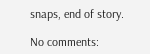snaps, end of story.

No comments: